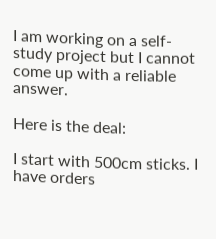I am working on a self-study project but I cannot come up with a reliable answer.

Here is the deal:

I start with 500cm sticks. I have orders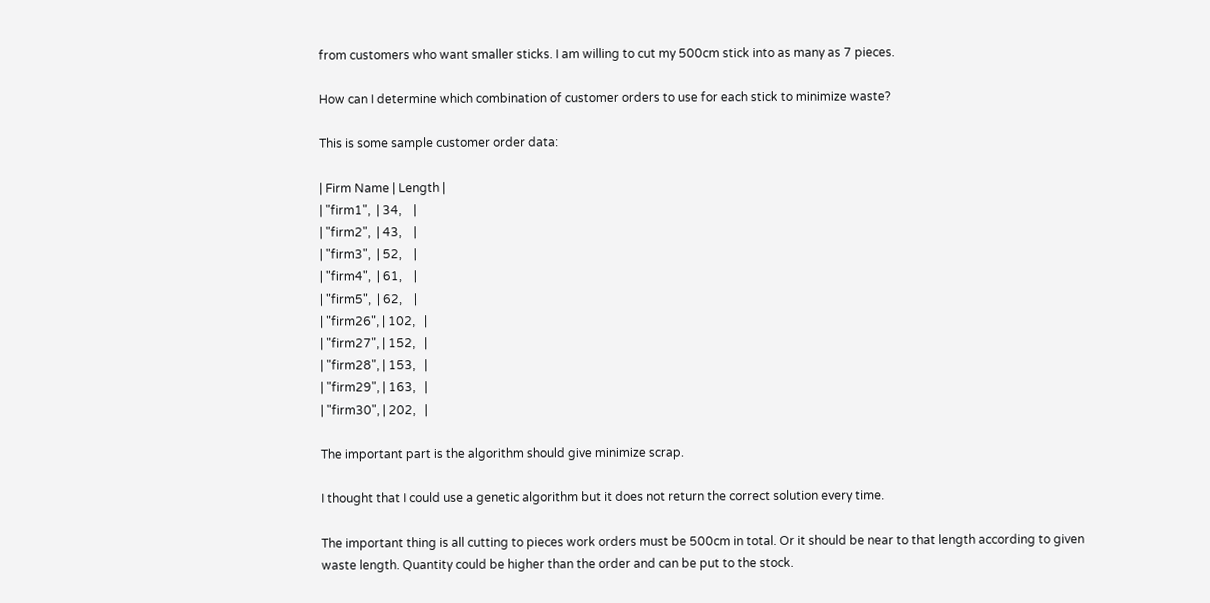from customers who want smaller sticks. I am willing to cut my 500cm stick into as many as 7 pieces.

How can I determine which combination of customer orders to use for each stick to minimize waste?

This is some sample customer order data:

| Firm Name | Length |
| "firm1",  | 34,    |
| "firm2",  | 43,    |
| "firm3",  | 52,    |
| "firm4",  | 61,    |
| "firm5",  | 62,    |
| "firm26", | 102,   |
| "firm27", | 152,   |
| "firm28", | 153,   |
| "firm29", | 163,   |
| "firm30", | 202,   |

The important part is the algorithm should give minimize scrap.

I thought that I could use a genetic algorithm but it does not return the correct solution every time.

The important thing is all cutting to pieces work orders must be 500cm in total. Or it should be near to that length according to given waste length. Quantity could be higher than the order and can be put to the stock.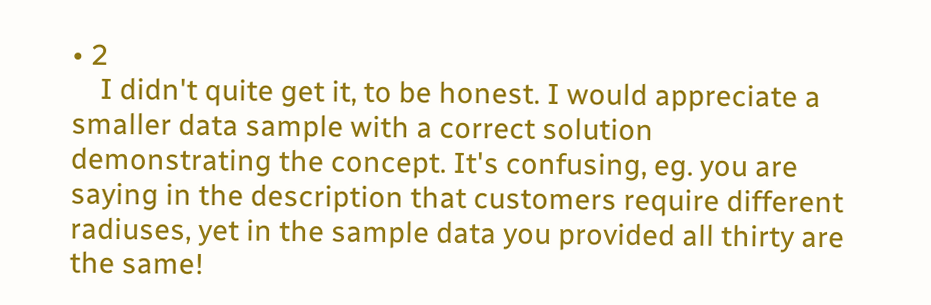• 2
    I didn't quite get it, to be honest. I would appreciate a smaller data sample with a correct solution demonstrating the concept. It's confusing, eg. you are saying in the description that customers require different radiuses, yet in the sample data you provided all thirty are the same!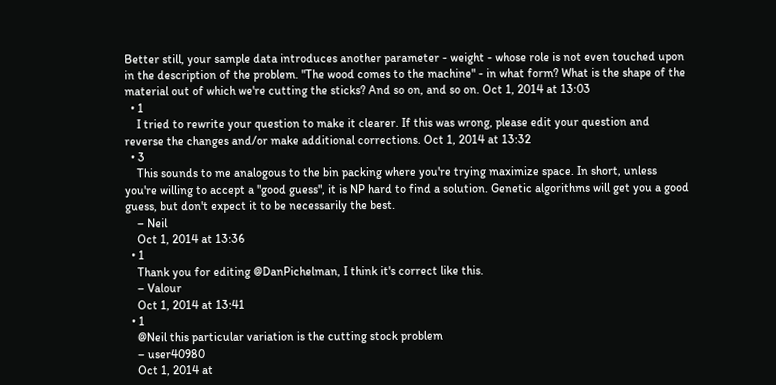Better still, your sample data introduces another parameter - weight - whose role is not even touched upon in the description of the problem. "The wood comes to the machine" - in what form? What is the shape of the material out of which we're cutting the sticks? And so on, and so on. Oct 1, 2014 at 13:03
  • 1
    I tried to rewrite your question to make it clearer. If this was wrong, please edit your question and reverse the changes and/or make additional corrections. Oct 1, 2014 at 13:32
  • 3
    This sounds to me analogous to the bin packing where you're trying maximize space. In short, unless you're willing to accept a "good guess", it is NP hard to find a solution. Genetic algorithms will get you a good guess, but don't expect it to be necessarily the best.
    – Neil
    Oct 1, 2014 at 13:36
  • 1
    Thank you for editing @DanPichelman, I think it's correct like this.
    – Valour
    Oct 1, 2014 at 13:41
  • 1
    @Neil this particular variation is the cutting stock problem
    – user40980
    Oct 1, 2014 at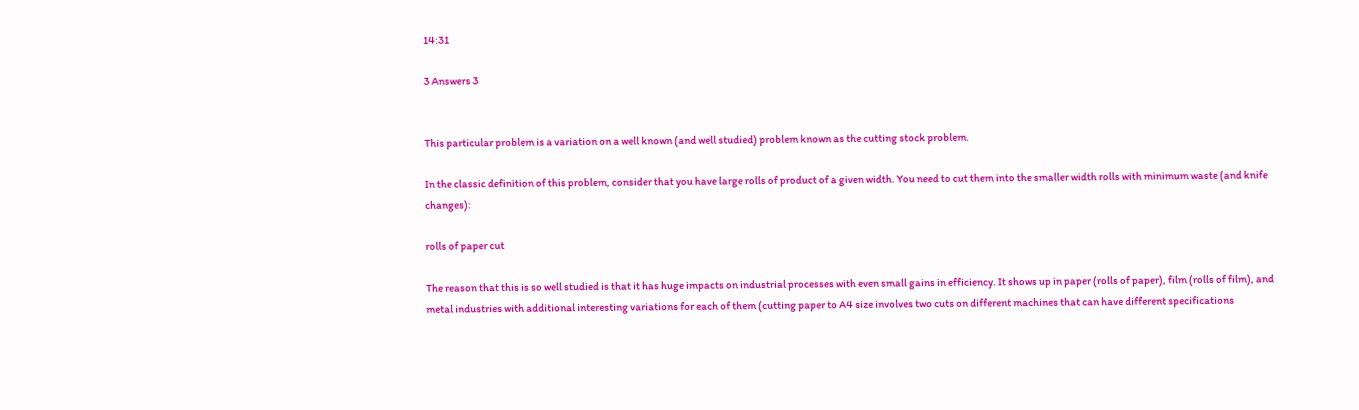14:31

3 Answers 3


This particular problem is a variation on a well known (and well studied) problem known as the cutting stock problem.

In the classic definition of this problem, consider that you have large rolls of product of a given width. You need to cut them into the smaller width rolls with minimum waste (and knife changes):

rolls of paper cut

The reason that this is so well studied is that it has huge impacts on industrial processes with even small gains in efficiency. It shows up in paper (rolls of paper), film (rolls of film), and metal industries with additional interesting variations for each of them (cutting paper to A4 size involves two cuts on different machines that can have different specifications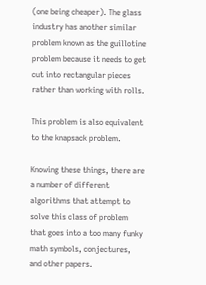(one being cheaper). The glass industry has another similar problem known as the guillotine problem because it needs to get cut into rectangular pieces rather than working with rolls.

This problem is also equivalent to the knapsack problem.

Knowing these things, there are a number of different algorithms that attempt to solve this class of problem that goes into a too many funky math symbols, conjectures, and other papers.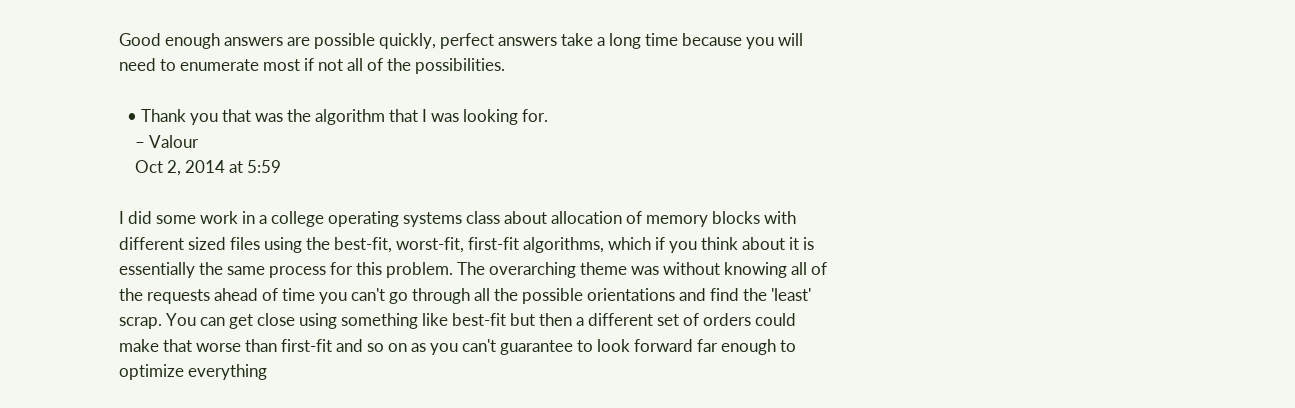Good enough answers are possible quickly, perfect answers take a long time because you will need to enumerate most if not all of the possibilities.

  • Thank you that was the algorithm that I was looking for.
    – Valour
    Oct 2, 2014 at 5:59

I did some work in a college operating systems class about allocation of memory blocks with different sized files using the best-fit, worst-fit, first-fit algorithms, which if you think about it is essentially the same process for this problem. The overarching theme was without knowing all of the requests ahead of time you can't go through all the possible orientations and find the 'least' scrap. You can get close using something like best-fit but then a different set of orders could make that worse than first-fit and so on as you can't guarantee to look forward far enough to optimize everything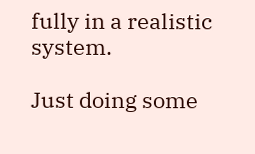fully in a realistic system.

Just doing some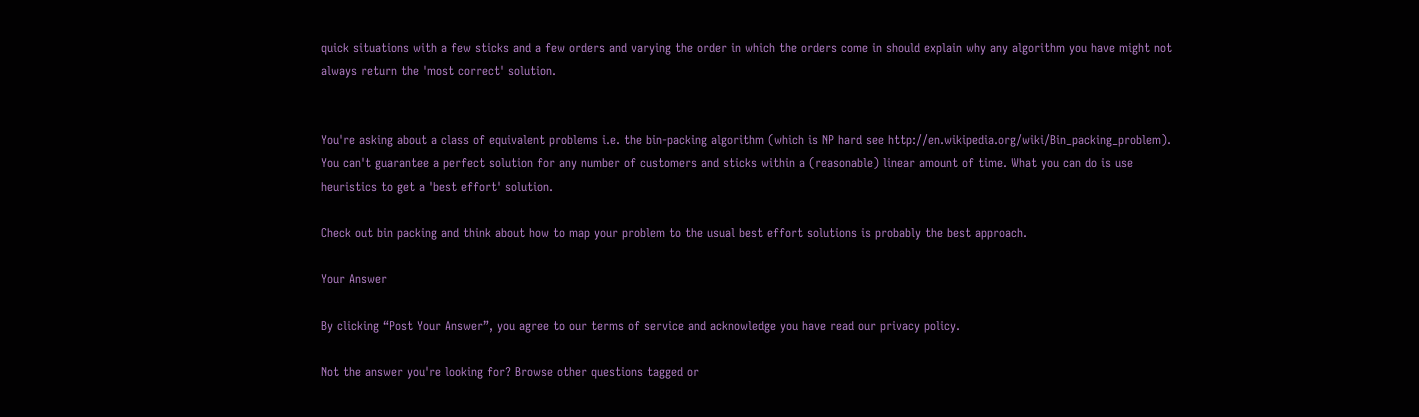quick situations with a few sticks and a few orders and varying the order in which the orders come in should explain why any algorithm you have might not always return the 'most correct' solution.


You're asking about a class of equivalent problems i.e. the bin-packing algorithm (which is NP hard see http://en.wikipedia.org/wiki/Bin_packing_problem). You can't guarantee a perfect solution for any number of customers and sticks within a (reasonable) linear amount of time. What you can do is use heuristics to get a 'best effort' solution.

Check out bin packing and think about how to map your problem to the usual best effort solutions is probably the best approach.

Your Answer

By clicking “Post Your Answer”, you agree to our terms of service and acknowledge you have read our privacy policy.

Not the answer you're looking for? Browse other questions tagged or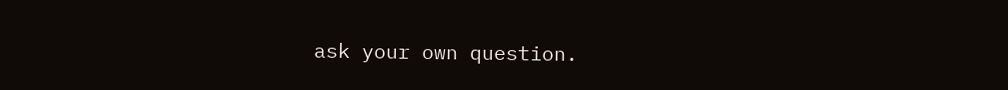ask your own question.